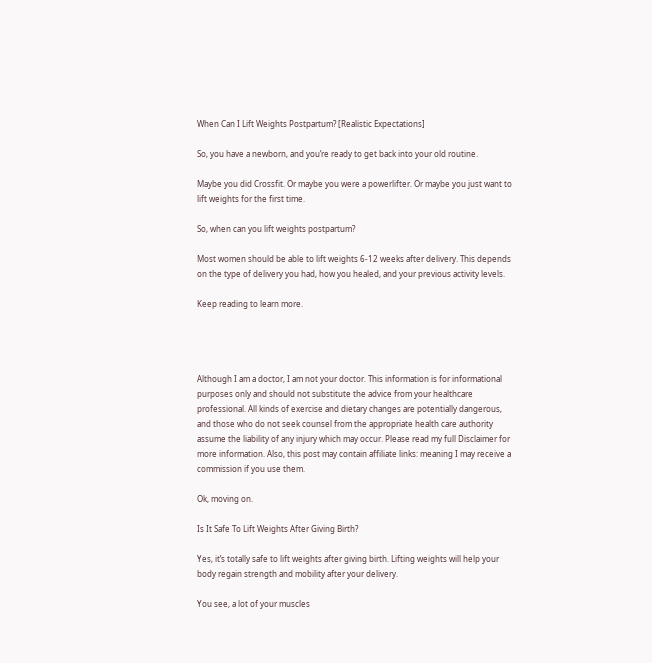When Can I Lift Weights Postpartum? [Realistic Expectations]

So, you have a newborn, and you’re ready to get back into your old routine.

Maybe you did Crossfit. Or maybe you were a powerlifter. Or maybe you just want to lift weights for the first time.

So, when can you lift weights postpartum?

Most women should be able to lift weights 6-12 weeks after delivery. This depends on the type of delivery you had, how you healed, and your previous activity levels.

Keep reading to learn more.




Although I am a doctor, I am not your doctor. This information is for informational purposes only and should not substitute the advice from your healthcare professional. All kinds of exercise and dietary changes are potentially dangerous, and those who do not seek counsel from the appropriate health care authority assume the liability of any injury which may occur. Please read my full Disclaimer for more information. Also, this post may contain affiliate links: meaning I may receive a commission if you use them.

Ok, moving on.

Is It Safe To Lift Weights After Giving Birth?

Yes, it’s totally safe to lift weights after giving birth. Lifting weights will help your body regain strength and mobility after your delivery.

You see, a lot of your muscles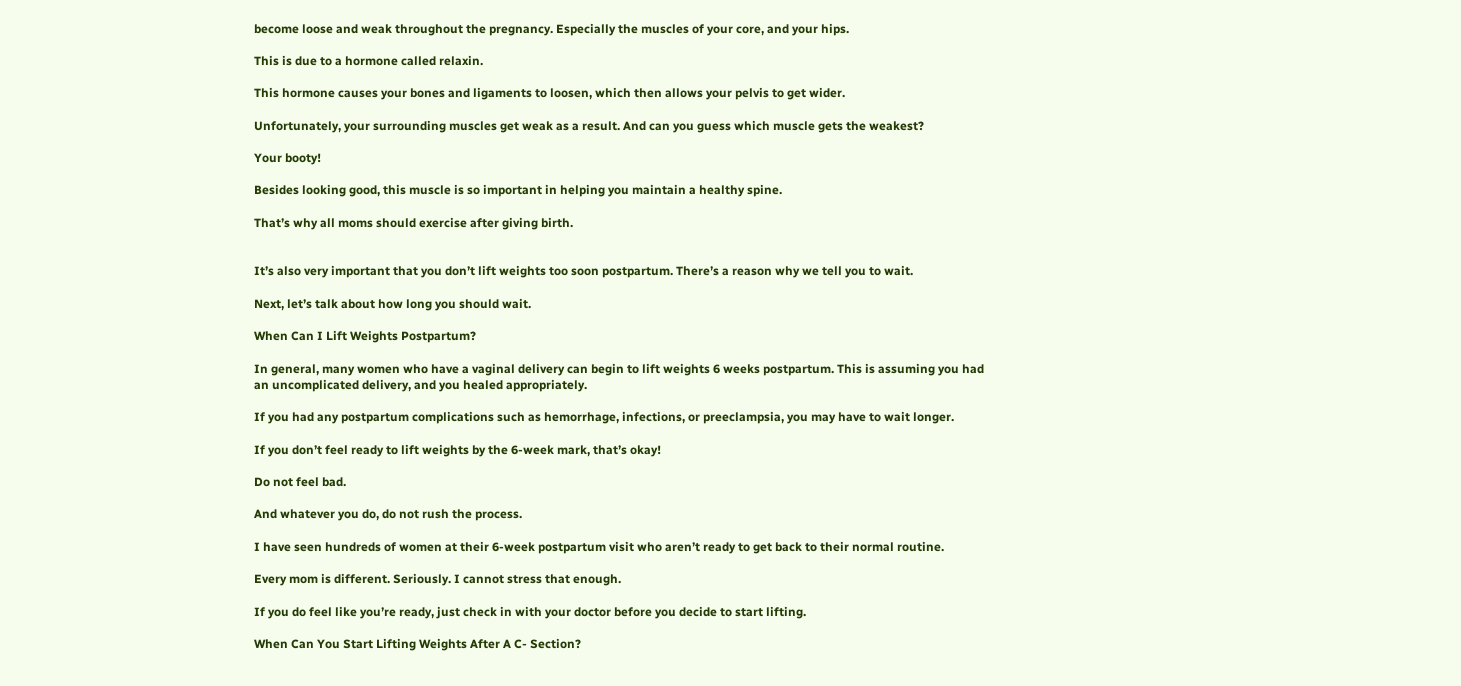become loose and weak throughout the pregnancy. Especially the muscles of your core, and your hips.

This is due to a hormone called relaxin.

This hormone causes your bones and ligaments to loosen, which then allows your pelvis to get wider.

Unfortunately, your surrounding muscles get weak as a result. And can you guess which muscle gets the weakest?

Your booty!

Besides looking good, this muscle is so important in helping you maintain a healthy spine.

That’s why all moms should exercise after giving birth.


It’s also very important that you don’t lift weights too soon postpartum. There’s a reason why we tell you to wait.

Next, let’s talk about how long you should wait.

When Can I Lift Weights Postpartum?

In general, many women who have a vaginal delivery can begin to lift weights 6 weeks postpartum. This is assuming you had an uncomplicated delivery, and you healed appropriately.

If you had any postpartum complications such as hemorrhage, infections, or preeclampsia, you may have to wait longer.

If you don’t feel ready to lift weights by the 6-week mark, that’s okay!

Do not feel bad.

And whatever you do, do not rush the process.

I have seen hundreds of women at their 6-week postpartum visit who aren’t ready to get back to their normal routine.

Every mom is different. Seriously. I cannot stress that enough.

If you do feel like you’re ready, just check in with your doctor before you decide to start lifting.

When Can You Start Lifting Weights After A C- Section?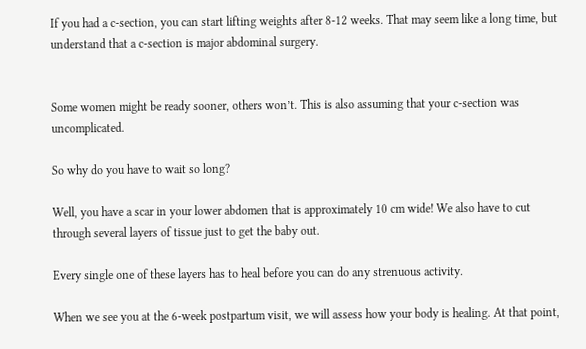If you had a c-section, you can start lifting weights after 8-12 weeks. That may seem like a long time, but understand that a c-section is major abdominal surgery.


Some women might be ready sooner, others won’t. This is also assuming that your c-section was uncomplicated.

So why do you have to wait so long?

Well, you have a scar in your lower abdomen that is approximately 10 cm wide! We also have to cut through several layers of tissue just to get the baby out.

Every single one of these layers has to heal before you can do any strenuous activity.

When we see you at the 6-week postpartum visit, we will assess how your body is healing. At that point,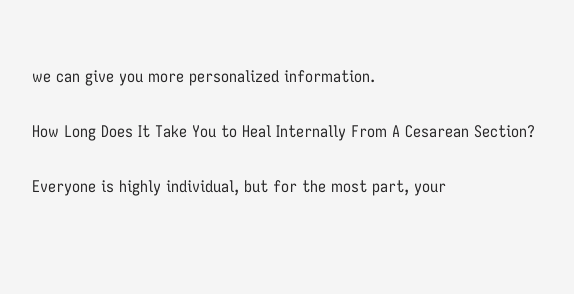we can give you more personalized information.

How Long Does It Take You to Heal Internally From A Cesarean Section?

Everyone is highly individual, but for the most part, your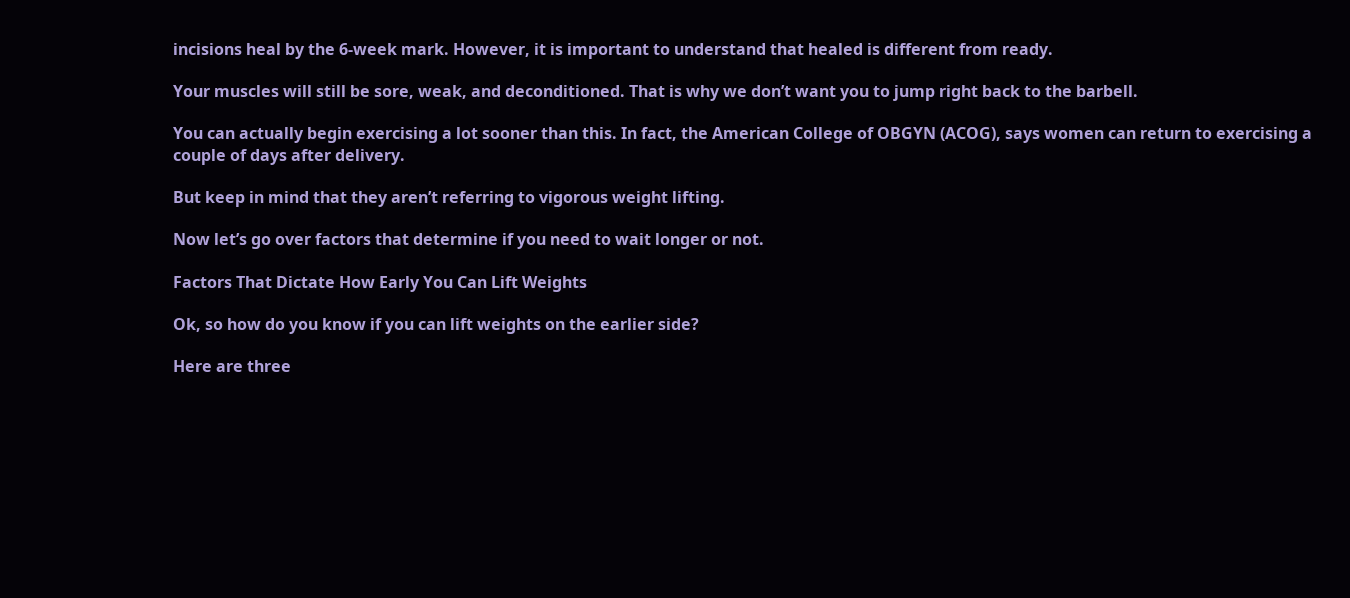incisions heal by the 6-week mark. However, it is important to understand that healed is different from ready.

Your muscles will still be sore, weak, and deconditioned. That is why we don’t want you to jump right back to the barbell.

You can actually begin exercising a lot sooner than this. In fact, the American College of OBGYN (ACOG), says women can return to exercising a couple of days after delivery.

But keep in mind that they aren’t referring to vigorous weight lifting.

Now let’s go over factors that determine if you need to wait longer or not.

Factors That Dictate How Early You Can Lift Weights

Ok, so how do you know if you can lift weights on the earlier side?

Here are three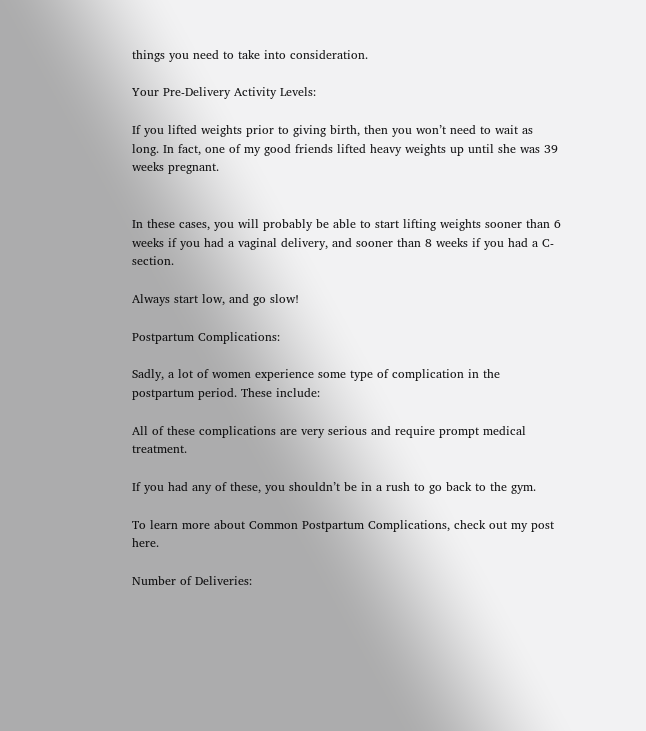things you need to take into consideration.

Your Pre-Delivery Activity Levels:

If you lifted weights prior to giving birth, then you won’t need to wait as long. In fact, one of my good friends lifted heavy weights up until she was 39 weeks pregnant.


In these cases, you will probably be able to start lifting weights sooner than 6 weeks if you had a vaginal delivery, and sooner than 8 weeks if you had a C-section.

Always start low, and go slow!

Postpartum Complications:

Sadly, a lot of women experience some type of complication in the postpartum period. These include:

All of these complications are very serious and require prompt medical treatment.

If you had any of these, you shouldn’t be in a rush to go back to the gym.

To learn more about Common Postpartum Complications, check out my post here.

Number of Deliveries: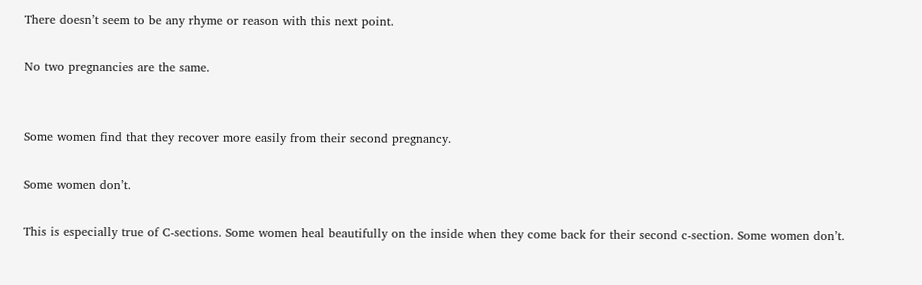There doesn’t seem to be any rhyme or reason with this next point.

No two pregnancies are the same.


Some women find that they recover more easily from their second pregnancy.

Some women don’t.

This is especially true of C-sections. Some women heal beautifully on the inside when they come back for their second c-section. Some women don’t.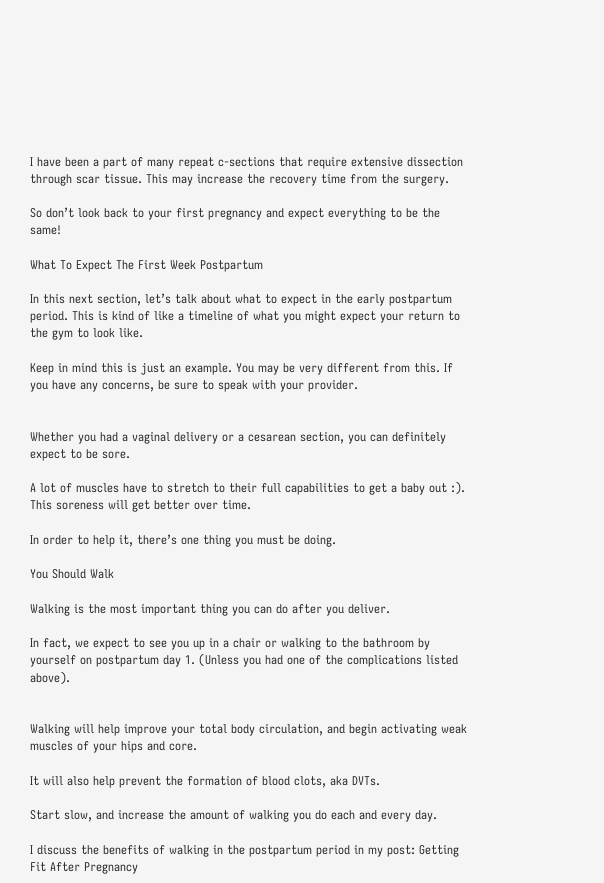I have been a part of many repeat c-sections that require extensive dissection through scar tissue. This may increase the recovery time from the surgery.

So don’t look back to your first pregnancy and expect everything to be the same!

What To Expect The First Week Postpartum

In this next section, let’s talk about what to expect in the early postpartum period. This is kind of like a timeline of what you might expect your return to the gym to look like.

Keep in mind this is just an example. You may be very different from this. If you have any concerns, be sure to speak with your provider.


Whether you had a vaginal delivery or a cesarean section, you can definitely expect to be sore.

A lot of muscles have to stretch to their full capabilities to get a baby out :). This soreness will get better over time.

In order to help it, there’s one thing you must be doing.

You Should Walk

Walking is the most important thing you can do after you deliver.

In fact, we expect to see you up in a chair or walking to the bathroom by yourself on postpartum day 1. (Unless you had one of the complications listed above).


Walking will help improve your total body circulation, and begin activating weak muscles of your hips and core.

It will also help prevent the formation of blood clots, aka DVTs.

Start slow, and increase the amount of walking you do each and every day.

I discuss the benefits of walking in the postpartum period in my post: Getting Fit After Pregnancy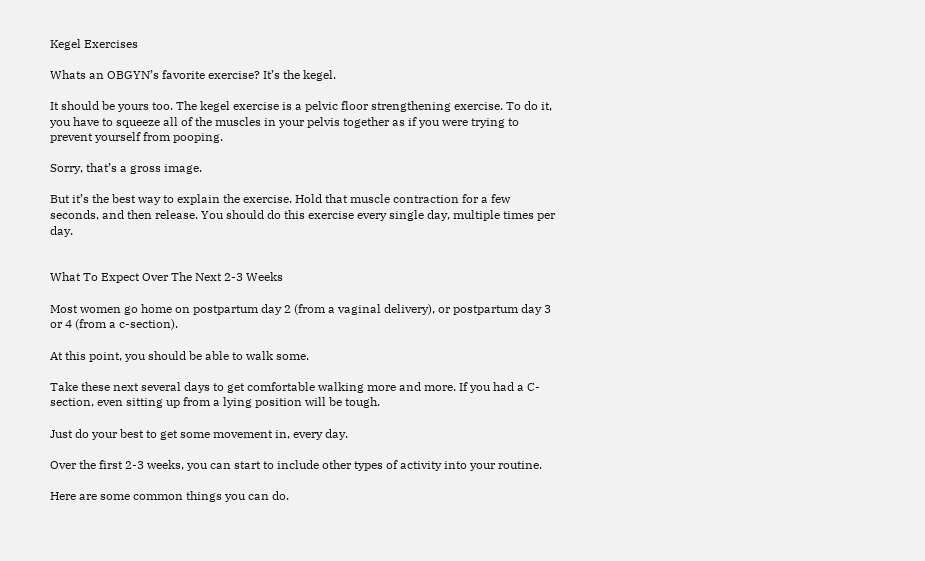Kegel Exercises

Whats an OBGYN’s favorite exercise? It’s the kegel.

It should be yours too. The kegel exercise is a pelvic floor strengthening exercise. To do it, you have to squeeze all of the muscles in your pelvis together as if you were trying to prevent yourself from pooping.

Sorry, that’s a gross image.

But it’s the best way to explain the exercise. Hold that muscle contraction for a few seconds, and then release. You should do this exercise every single day, multiple times per day.


What To Expect Over The Next 2-3 Weeks

Most women go home on postpartum day 2 (from a vaginal delivery), or postpartum day 3 or 4 (from a c-section).

At this point, you should be able to walk some.

Take these next several days to get comfortable walking more and more. If you had a C-section, even sitting up from a lying position will be tough.

Just do your best to get some movement in, every day.

Over the first 2-3 weeks, you can start to include other types of activity into your routine.

Here are some common things you can do.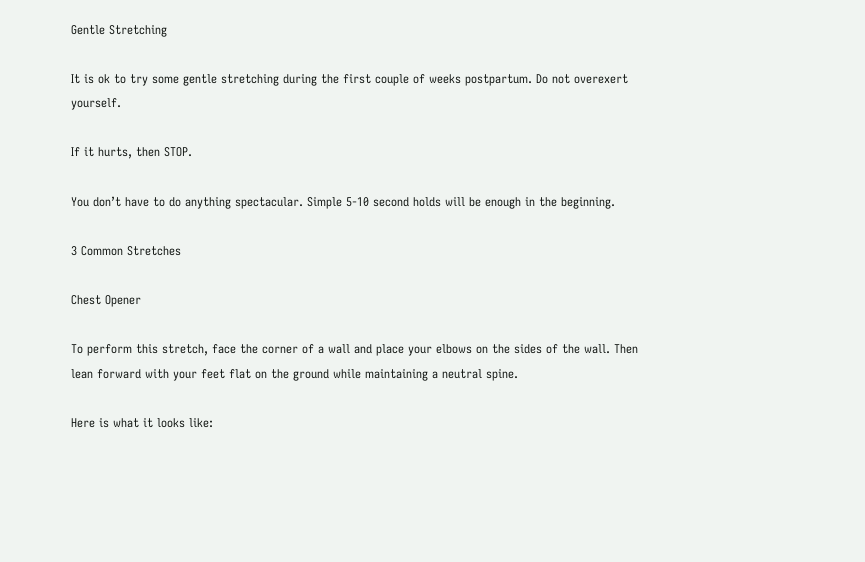Gentle Stretching

It is ok to try some gentle stretching during the first couple of weeks postpartum. Do not overexert yourself.

If it hurts, then STOP.

You don’t have to do anything spectacular. Simple 5-10 second holds will be enough in the beginning.

3 Common Stretches

Chest Opener

To perform this stretch, face the corner of a wall and place your elbows on the sides of the wall. Then lean forward with your feet flat on the ground while maintaining a neutral spine.

Here is what it looks like: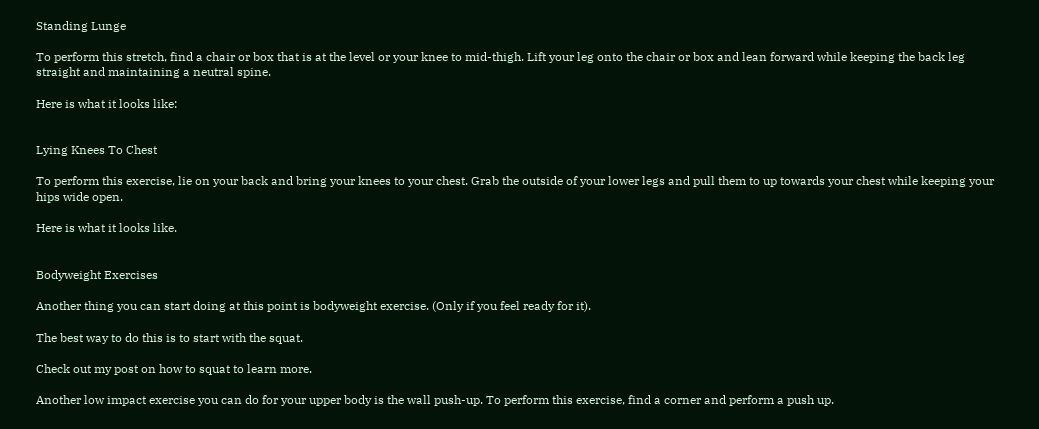Standing Lunge

To perform this stretch, find a chair or box that is at the level or your knee to mid-thigh. Lift your leg onto the chair or box and lean forward while keeping the back leg straight and maintaining a neutral spine.

Here is what it looks like:


Lying Knees To Chest

To perform this exercise, lie on your back and bring your knees to your chest. Grab the outside of your lower legs and pull them to up towards your chest while keeping your hips wide open.

Here is what it looks like.


Bodyweight Exercises

Another thing you can start doing at this point is bodyweight exercise. (Only if you feel ready for it).

The best way to do this is to start with the squat.

Check out my post on how to squat to learn more.

Another low impact exercise you can do for your upper body is the wall push-up. To perform this exercise, find a corner and perform a push up.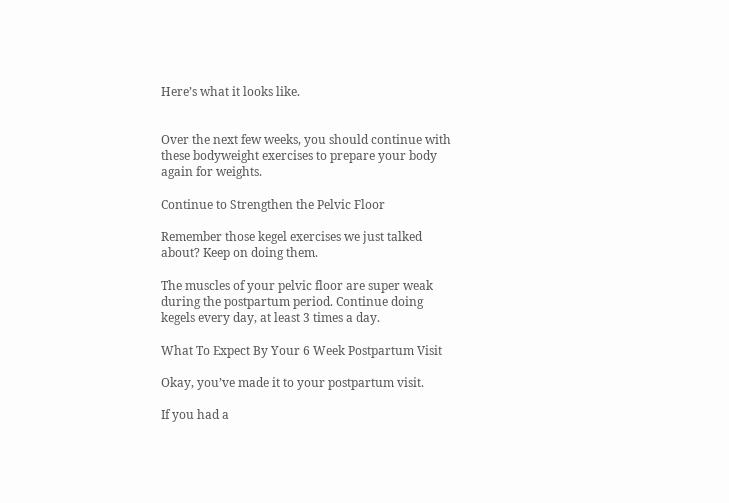Here’s what it looks like.


Over the next few weeks, you should continue with these bodyweight exercises to prepare your body again for weights.

Continue to Strengthen the Pelvic Floor

Remember those kegel exercises we just talked about? Keep on doing them.

The muscles of your pelvic floor are super weak during the postpartum period. Continue doing kegels every day, at least 3 times a day.

What To Expect By Your 6 Week Postpartum Visit

Okay, you’ve made it to your postpartum visit.

If you had a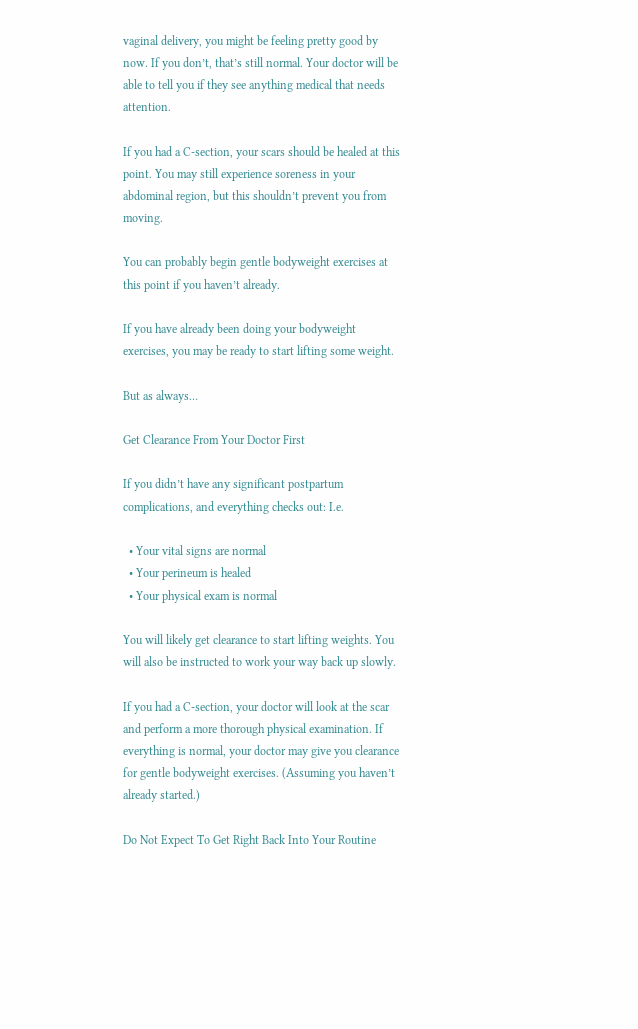vaginal delivery, you might be feeling pretty good by now. If you don’t, that’s still normal. Your doctor will be able to tell you if they see anything medical that needs attention.

If you had a C-section, your scars should be healed at this point. You may still experience soreness in your abdominal region, but this shouldn’t prevent you from moving.

You can probably begin gentle bodyweight exercises at this point if you haven’t already.

If you have already been doing your bodyweight exercises, you may be ready to start lifting some weight.

But as always…

Get Clearance From Your Doctor First

If you didn’t have any significant postpartum complications, and everything checks out: I.e.

  • Your vital signs are normal
  • Your perineum is healed
  • Your physical exam is normal

You will likely get clearance to start lifting weights. You will also be instructed to work your way back up slowly.

If you had a C-section, your doctor will look at the scar and perform a more thorough physical examination. If everything is normal, your doctor may give you clearance for gentle bodyweight exercises. (Assuming you haven’t already started.)

Do Not Expect To Get Right Back Into Your Routine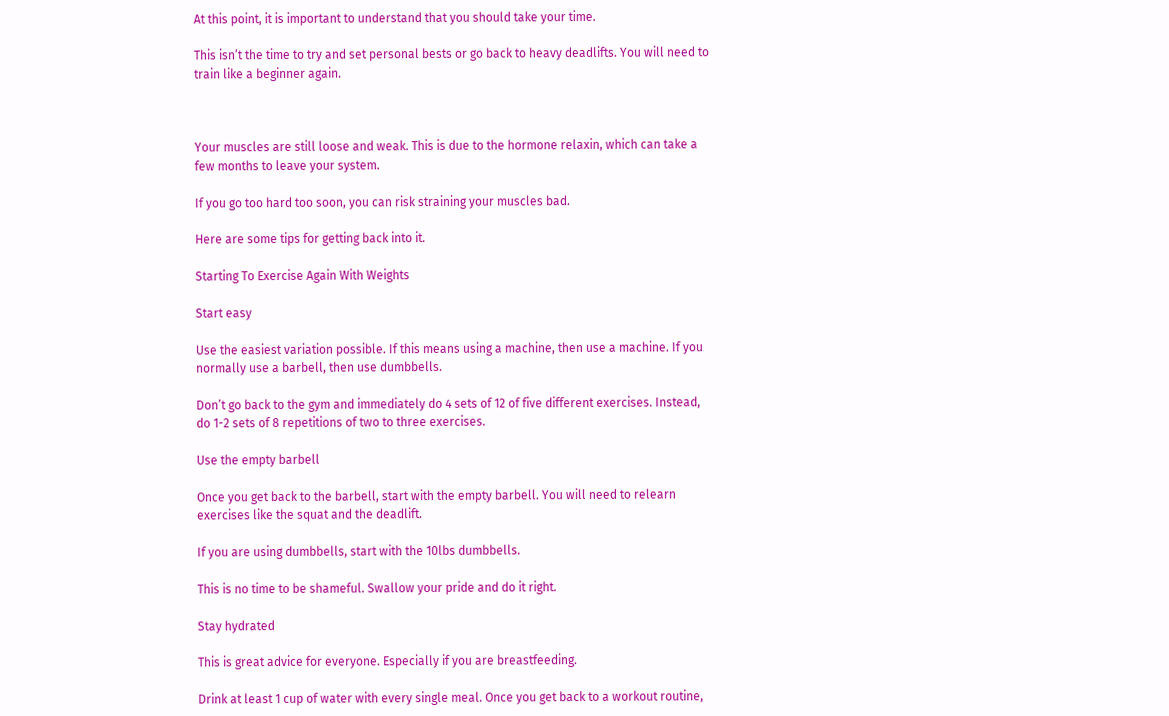At this point, it is important to understand that you should take your time.

This isn’t the time to try and set personal bests or go back to heavy deadlifts. You will need to train like a beginner again.



Your muscles are still loose and weak. This is due to the hormone relaxin, which can take a few months to leave your system.

If you go too hard too soon, you can risk straining your muscles bad.

Here are some tips for getting back into it.

Starting To Exercise Again With Weights

Start easy

Use the easiest variation possible. If this means using a machine, then use a machine. If you normally use a barbell, then use dumbbells.

Don’t go back to the gym and immediately do 4 sets of 12 of five different exercises. Instead, do 1-2 sets of 8 repetitions of two to three exercises.

Use the empty barbell

Once you get back to the barbell, start with the empty barbell. You will need to relearn exercises like the squat and the deadlift.

If you are using dumbbells, start with the 10lbs dumbbells.

This is no time to be shameful. Swallow your pride and do it right.

Stay hydrated

This is great advice for everyone. Especially if you are breastfeeding.

Drink at least 1 cup of water with every single meal. Once you get back to a workout routine,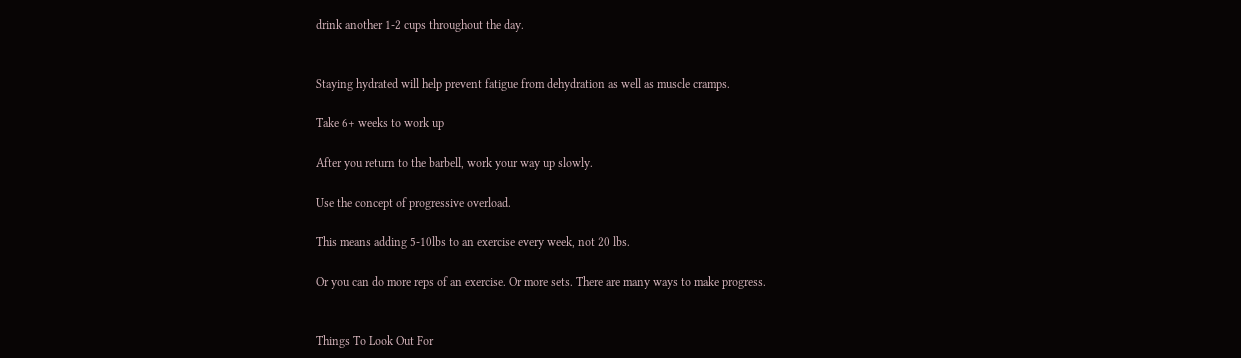drink another 1-2 cups throughout the day.


Staying hydrated will help prevent fatigue from dehydration as well as muscle cramps.

Take 6+ weeks to work up

After you return to the barbell, work your way up slowly.

Use the concept of progressive overload.

This means adding 5-10lbs to an exercise every week, not 20 lbs.

Or you can do more reps of an exercise. Or more sets. There are many ways to make progress.


Things To Look Out For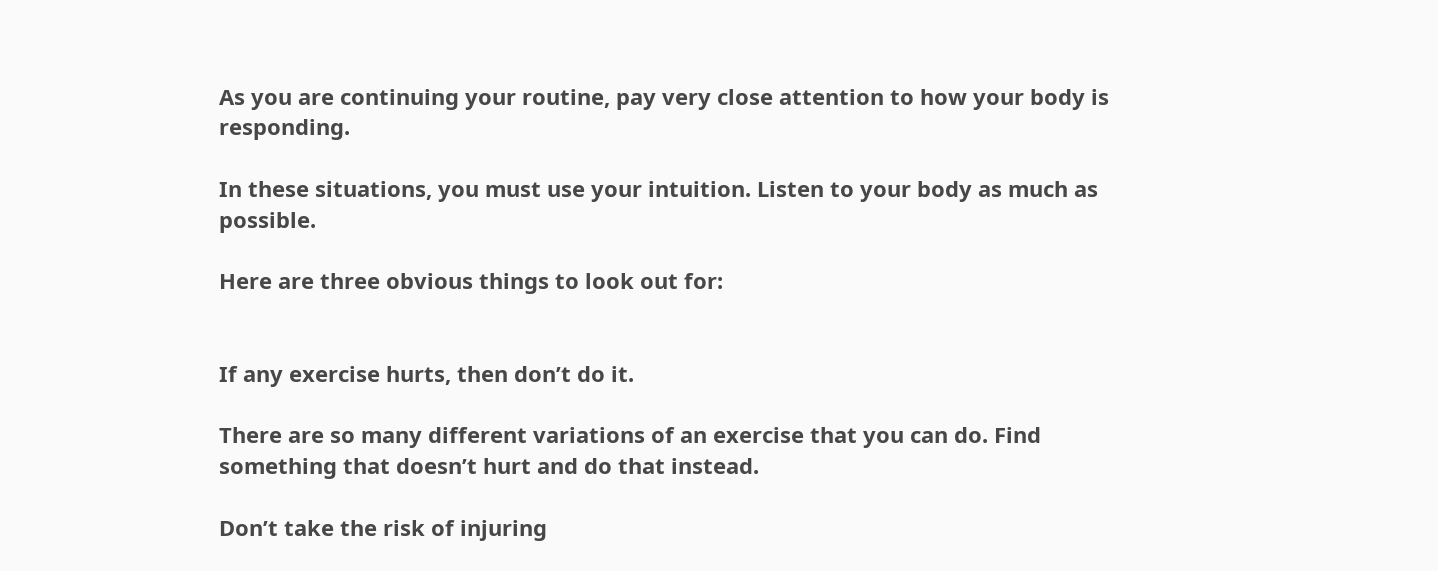As you are continuing your routine, pay very close attention to how your body is responding.

In these situations, you must use your intuition. Listen to your body as much as possible.

Here are three obvious things to look out for:


If any exercise hurts, then don’t do it.

There are so many different variations of an exercise that you can do. Find something that doesn’t hurt and do that instead.

Don’t take the risk of injuring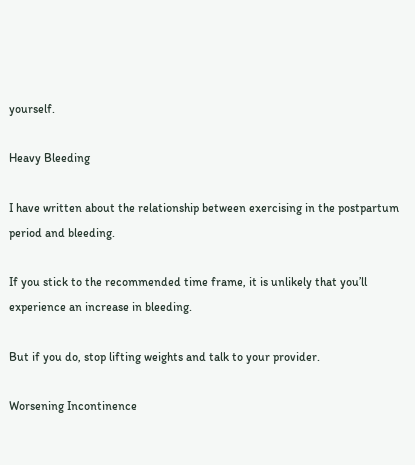yourself.

Heavy Bleeding

I have written about the relationship between exercising in the postpartum period and bleeding.

If you stick to the recommended time frame, it is unlikely that you’ll experience an increase in bleeding.

But if you do, stop lifting weights and talk to your provider.

Worsening Incontinence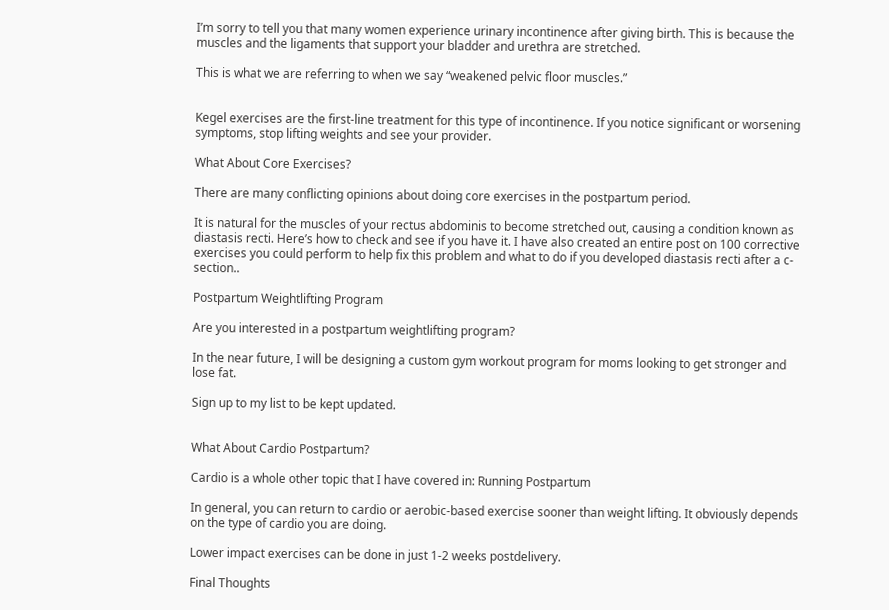I’m sorry to tell you that many women experience urinary incontinence after giving birth. This is because the muscles and the ligaments that support your bladder and urethra are stretched.

This is what we are referring to when we say “weakened pelvic floor muscles.”


Kegel exercises are the first-line treatment for this type of incontinence. If you notice significant or worsening symptoms, stop lifting weights and see your provider.

What About Core Exercises?

There are many conflicting opinions about doing core exercises in the postpartum period.

It is natural for the muscles of your rectus abdominis to become stretched out, causing a condition known as diastasis recti. Here’s how to check and see if you have it. I have also created an entire post on 100 corrective exercises you could perform to help fix this problem and what to do if you developed diastasis recti after a c-section..

Postpartum Weightlifting Program

Are you interested in a postpartum weightlifting program?

In the near future, I will be designing a custom gym workout program for moms looking to get stronger and lose fat.

Sign up to my list to be kept updated.


What About Cardio Postpartum?

Cardio is a whole other topic that I have covered in: Running Postpartum

In general, you can return to cardio or aerobic-based exercise sooner than weight lifting. It obviously depends on the type of cardio you are doing.

Lower impact exercises can be done in just 1-2 weeks postdelivery.

Final Thoughts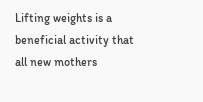Lifting weights is a beneficial activity that all new mothers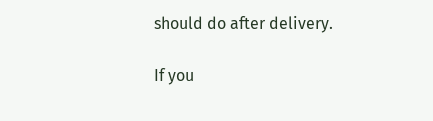should do after delivery.

If you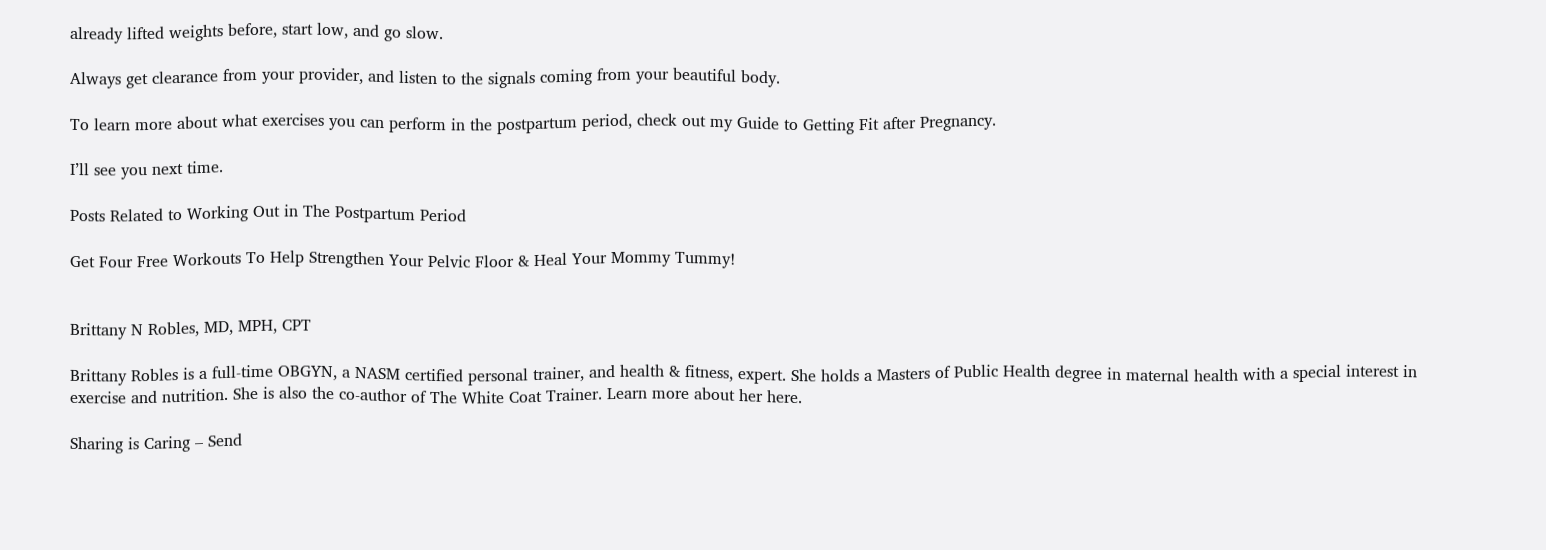already lifted weights before, start low, and go slow.

Always get clearance from your provider, and listen to the signals coming from your beautiful body.

To learn more about what exercises you can perform in the postpartum period, check out my Guide to Getting Fit after Pregnancy.

I’ll see you next time.

Posts Related to Working Out in The Postpartum Period

Get Four Free Workouts To Help Strengthen Your Pelvic Floor & Heal Your Mommy Tummy!


Brittany N Robles, MD, MPH, CPT

Brittany Robles is a full-time OBGYN, a NASM certified personal trainer, and health & fitness, expert. She holds a Masters of Public Health degree in maternal health with a special interest in exercise and nutrition. She is also the co-author of The White Coat Trainer. Learn more about her here.

Sharing is Caring – Send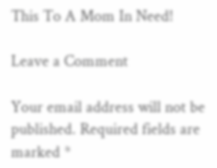This To A Mom In Need!

Leave a Comment

Your email address will not be published. Required fields are marked *